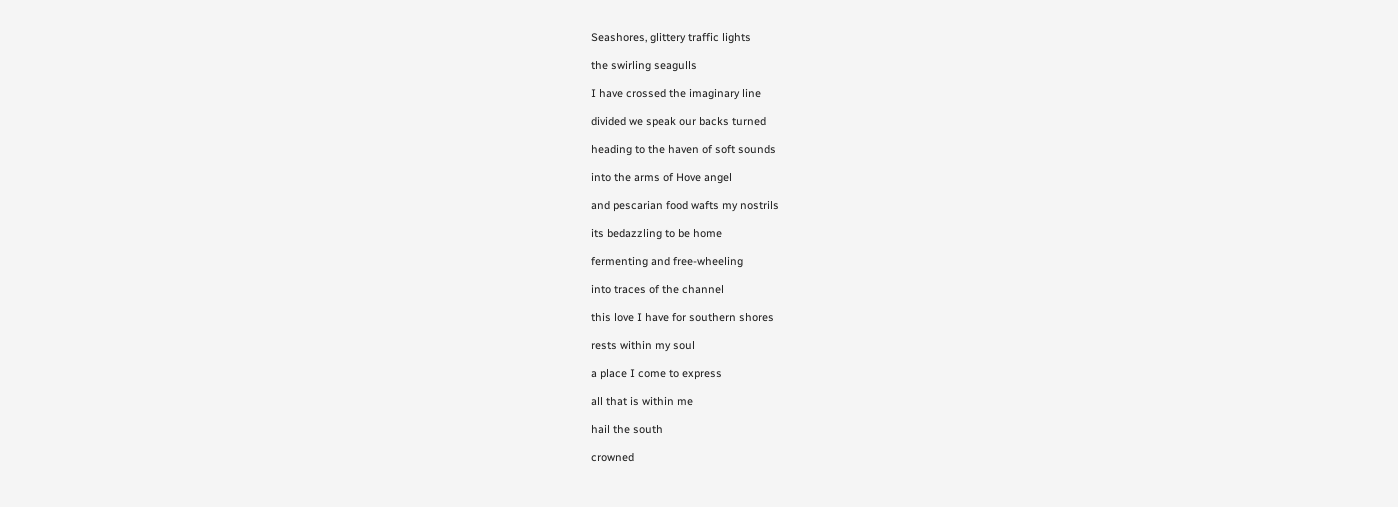Seashores, glittery traffic lights

the swirling seagulls

I have crossed the imaginary line

divided we speak our backs turned

heading to the haven of soft sounds

into the arms of Hove angel

and pescarian food wafts my nostrils

its bedazzling to be home

fermenting and free-wheeling

into traces of the channel

this love I have for southern shores

rests within my soul

a place I come to express

all that is within me

hail the south

crowned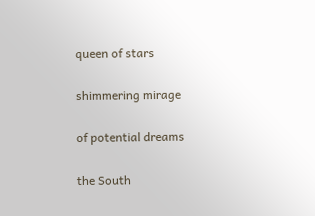queen of stars

shimmering mirage

of potential dreams

the South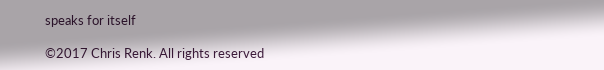speaks for itself

©2017 Chris Renk. All rights reserved